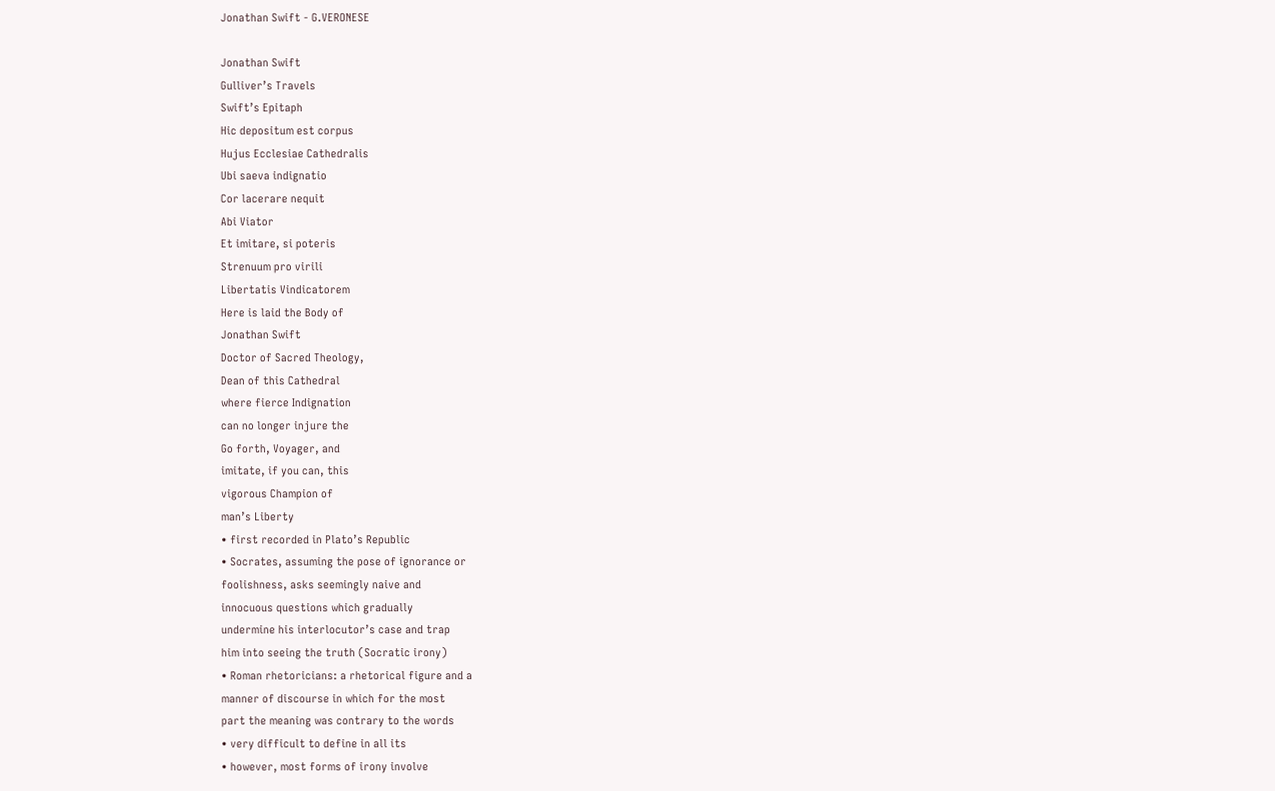Jonathan Swift - G.VERONESE

Jonathan Swift
Gulliver’s Travels
Swift’s Epitaph
Hic depositum est corpus
Hujus Ecclesiae Cathedralis
Ubi saeva indignatio
Cor lacerare nequit
Abi Viator
Et imitare, si poteris
Strenuum pro virili
Libertatis Vindicatorem
Here is laid the Body of
Jonathan Swift
Doctor of Sacred Theology,
Dean of this Cathedral
where fierce Indignation
can no longer injure the
Go forth, Voyager, and
imitate, if you can, this
vigorous Champion of
man’s Liberty
• first recorded in Plato’s Republic
• Socrates, assuming the pose of ignorance or
foolishness, asks seemingly naive and
innocuous questions which gradually
undermine his interlocutor’s case and trap
him into seeing the truth (Socratic irony)
• Roman rhetoricians: a rhetorical figure and a
manner of discourse in which for the most
part the meaning was contrary to the words
• very difficult to define in all its
• however, most forms of irony involve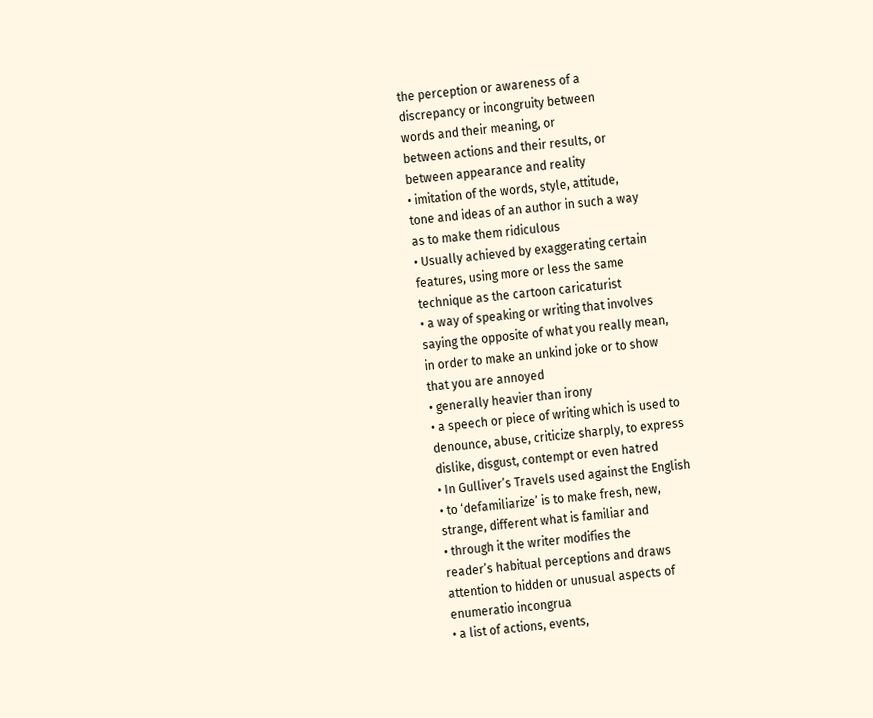the perception or awareness of a
discrepancy or incongruity between
words and their meaning, or
between actions and their results, or
between appearance and reality
• imitation of the words, style, attitude,
tone and ideas of an author in such a way
as to make them ridiculous
• Usually achieved by exaggerating certain
features, using more or less the same
technique as the cartoon caricaturist
• a way of speaking or writing that involves
saying the opposite of what you really mean,
in order to make an unkind joke or to show
that you are annoyed
• generally heavier than irony
• a speech or piece of writing which is used to
denounce, abuse, criticize sharply, to express
dislike, disgust, contempt or even hatred
• In Gulliver’s Travels used against the English
• to ‘defamiliarize’ is to make fresh, new,
strange, different what is familiar and
• through it the writer modifies the
reader’s habitual perceptions and draws
attention to hidden or unusual aspects of
enumeratio incongrua
• a list of actions, events,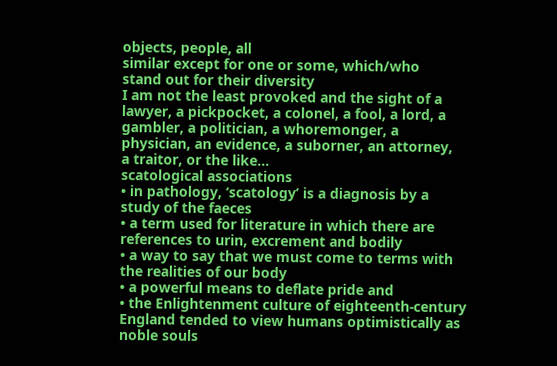objects, people, all
similar except for one or some, which/who
stand out for their diversity
I am not the least provoked and the sight of a
lawyer, a pickpocket, a colonel, a fool, a lord, a
gambler, a politician, a whoremonger, a
physician, an evidence, a suborner, an attorney,
a traitor, or the like…
scatological associations
• in pathology, ‘scatology’ is a diagnosis by a
study of the faeces
• a term used for literature in which there are
references to urin, excrement and bodily
• a way to say that we must come to terms with
the realities of our body
• a powerful means to deflate pride and
• the Enlightenment culture of eighteenth-century
England tended to view humans optimistically as
noble souls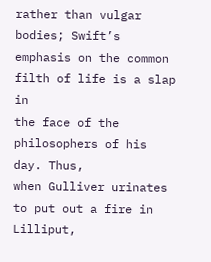rather than vulgar bodies; Swift’s
emphasis on the common filth of life is a slap in
the face of the philosophers of his day. Thus,
when Gulliver urinates to put out a fire in Lilliput,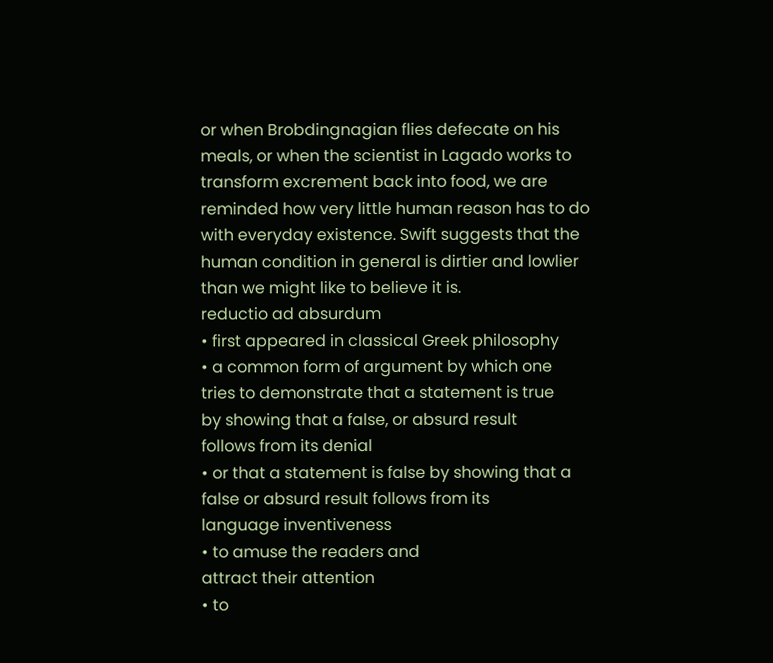or when Brobdingnagian flies defecate on his
meals, or when the scientist in Lagado works to
transform excrement back into food, we are
reminded how very little human reason has to do
with everyday existence. Swift suggests that the
human condition in general is dirtier and lowlier
than we might like to believe it is.
reductio ad absurdum
• first appeared in classical Greek philosophy
• a common form of argument by which one
tries to demonstrate that a statement is true
by showing that a false, or absurd result
follows from its denial
• or that a statement is false by showing that a
false or absurd result follows from its
language inventiveness
• to amuse the readers and
attract their attention
• to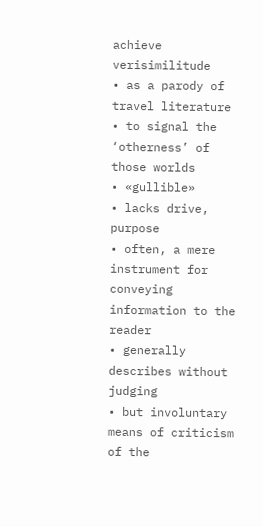achieve verisimilitude
• as a parody of travel literature
• to signal the ‘otherness’ of
those worlds
• «gullible»
• lacks drive, purpose
• often, a mere instrument for conveying
information to the reader
• generally describes without judging
• but involuntary means of criticism of the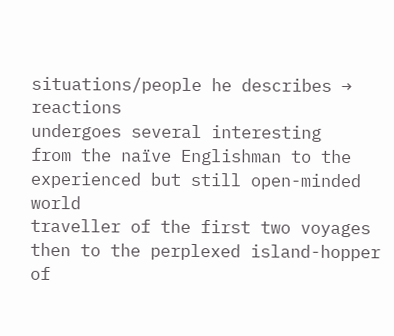situations/people he describes → reactions
undergoes several interesting
from the naïve Englishman to the
experienced but still open-minded world
traveller of the first two voyages
then to the perplexed island-hopper of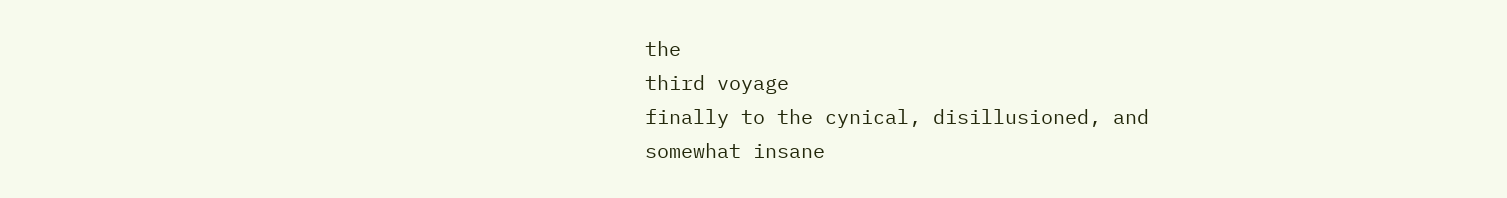the
third voyage
finally to the cynical, disillusioned, and
somewhat insane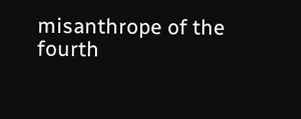misanthrope of the
fourth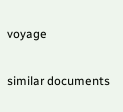voyage

similar documents